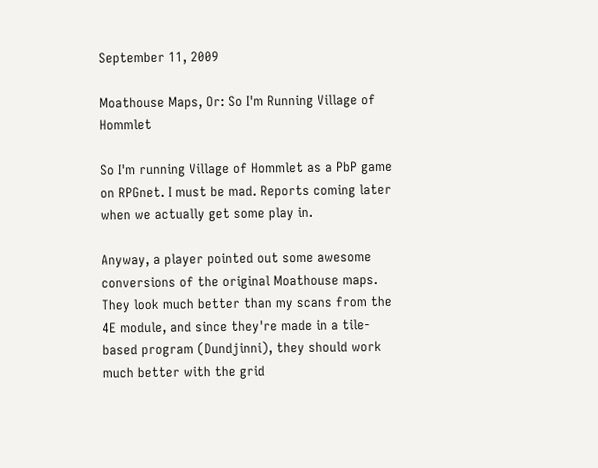September 11, 2009

Moathouse Maps, Or: So I'm Running Village of Hommlet

So I'm running Village of Hommlet as a PbP game on RPGnet. I must be mad. Reports coming later when we actually get some play in.

Anyway, a player pointed out some awesome conversions of the original Moathouse maps. They look much better than my scans from the 4E module, and since they're made in a tile-based program (Dundjinni), they should work much better with the grid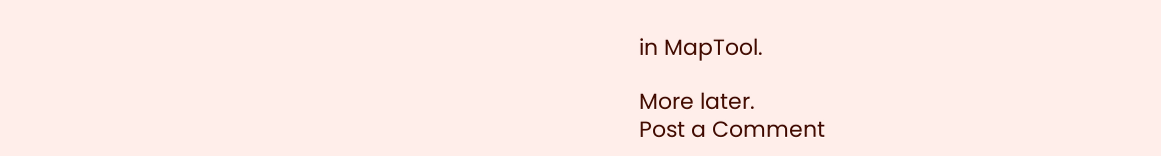in MapTool.

More later.
Post a Comment